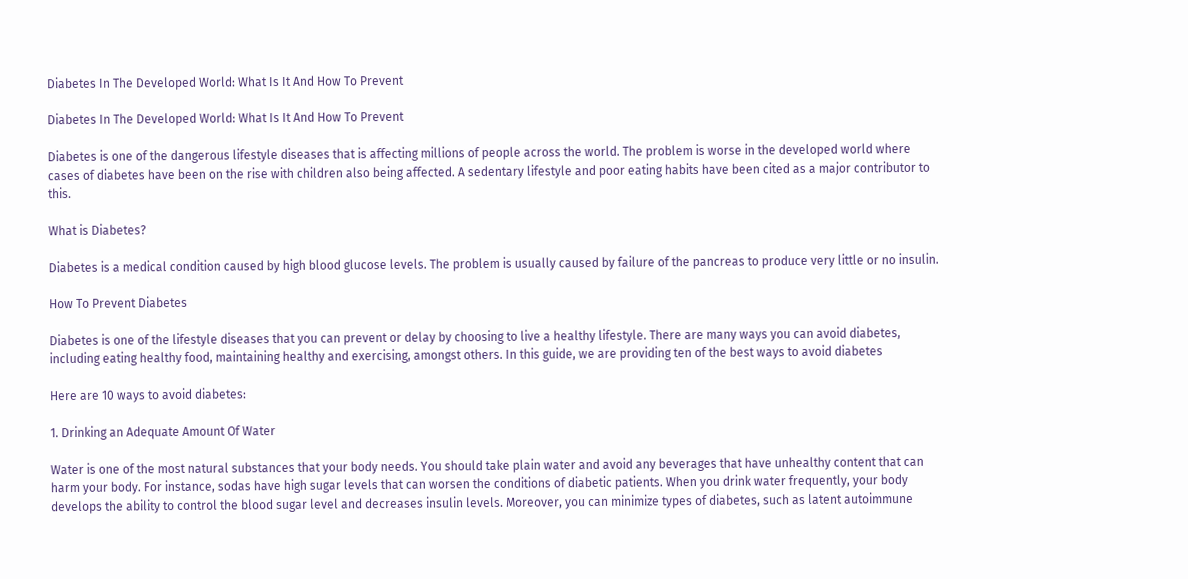Diabetes In The Developed World: What Is It And How To Prevent

Diabetes In The Developed World: What Is It And How To Prevent

Diabetes is one of the dangerous lifestyle diseases that is affecting millions of people across the world. The problem is worse in the developed world where cases of diabetes have been on the rise with children also being affected. A sedentary lifestyle and poor eating habits have been cited as a major contributor to this.

What is Diabetes?

Diabetes is a medical condition caused by high blood glucose levels. The problem is usually caused by failure of the pancreas to produce very little or no insulin.

How To Prevent Diabetes

Diabetes is one of the lifestyle diseases that you can prevent or delay by choosing to live a healthy lifestyle. There are many ways you can avoid diabetes, including eating healthy food, maintaining healthy and exercising, amongst others. In this guide, we are providing ten of the best ways to avoid diabetes

Here are 10 ways to avoid diabetes:

1. Drinking an Adequate Amount Of Water

Water is one of the most natural substances that your body needs. You should take plain water and avoid any beverages that have unhealthy content that can harm your body. For instance, sodas have high sugar levels that can worsen the conditions of diabetic patients. When you drink water frequently, your body develops the ability to control the blood sugar level and decreases insulin levels. Moreover, you can minimize types of diabetes, such as latent autoimmune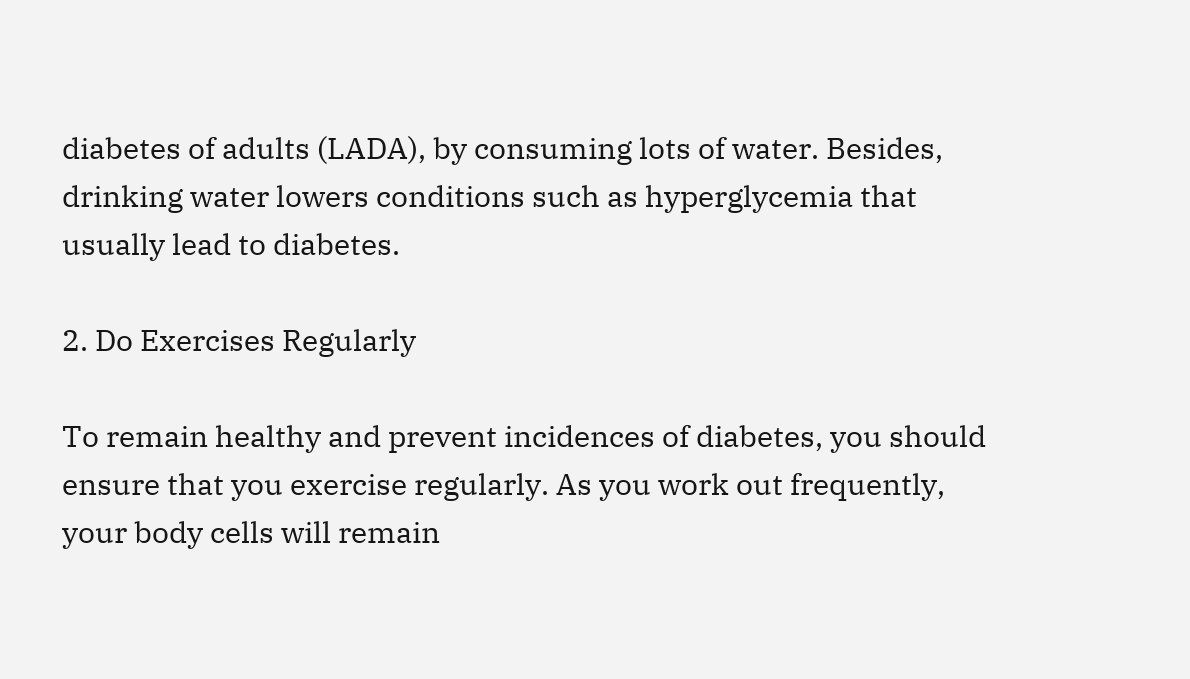diabetes of adults (LADA), by consuming lots of water. Besides, drinking water lowers conditions such as hyperglycemia that usually lead to diabetes.

2. Do Exercises Regularly

To remain healthy and prevent incidences of diabetes, you should ensure that you exercise regularly. As you work out frequently, your body cells will remain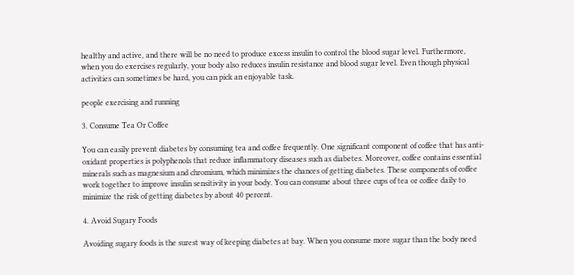healthy and active, and there will be no need to produce excess insulin to control the blood sugar level. Furthermore, when you do exercises regularly, your body also reduces insulin resistance and blood sugar level. Even though physical activities can sometimes be hard, you can pick an enjoyable task.

people exercising and running

3. Consume Tea Or Coffee

You can easily prevent diabetes by consuming tea and coffee frequently. One significant component of coffee that has anti-oxidant properties is polyphenols that reduce inflammatory diseases such as diabetes. Moreover, coffee contains essential minerals such as magnesium and chromium, which minimizes the chances of getting diabetes. These components of coffee work together to improve insulin sensitivity in your body. You can consume about three cups of tea or coffee daily to minimize the risk of getting diabetes by about 40 percent.

4. Avoid Sugary Foods

Avoiding sugary foods is the surest way of keeping diabetes at bay. When you consume more sugar than the body need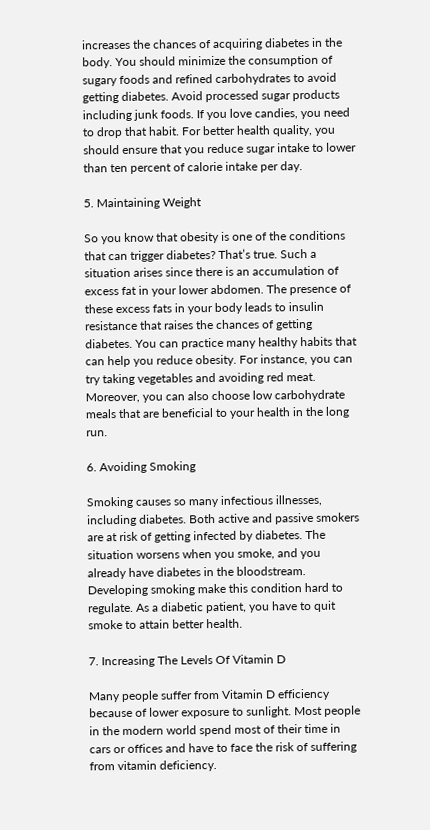increases the chances of acquiring diabetes in the body. You should minimize the consumption of sugary foods and refined carbohydrates to avoid getting diabetes. Avoid processed sugar products including junk foods. If you love candies, you need to drop that habit. For better health quality, you should ensure that you reduce sugar intake to lower than ten percent of calorie intake per day.

5. Maintaining Weight

So you know that obesity is one of the conditions that can trigger diabetes? That’s true. Such a situation arises since there is an accumulation of excess fat in your lower abdomen. The presence of these excess fats in your body leads to insulin resistance that raises the chances of getting diabetes. You can practice many healthy habits that can help you reduce obesity. For instance, you can try taking vegetables and avoiding red meat. Moreover, you can also choose low carbohydrate meals that are beneficial to your health in the long run.

6. Avoiding Smoking

Smoking causes so many infectious illnesses, including diabetes. Both active and passive smokers are at risk of getting infected by diabetes. The situation worsens when you smoke, and you already have diabetes in the bloodstream. Developing smoking make this condition hard to regulate. As a diabetic patient, you have to quit smoke to attain better health.

7. Increasing The Levels Of Vitamin D

Many people suffer from Vitamin D efficiency because of lower exposure to sunlight. Most people in the modern world spend most of their time in cars or offices and have to face the risk of suffering from vitamin deficiency.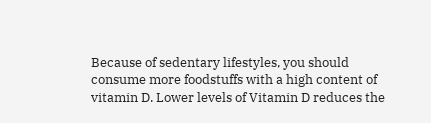Because of sedentary lifestyles, you should consume more foodstuffs with a high content of vitamin D. Lower levels of Vitamin D reduces the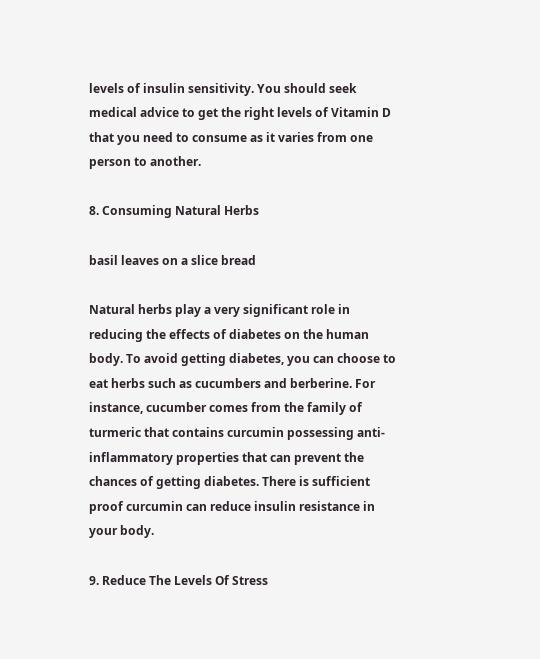levels of insulin sensitivity. You should seek medical advice to get the right levels of Vitamin D that you need to consume as it varies from one person to another.

8. Consuming Natural Herbs

basil leaves on a slice bread

Natural herbs play a very significant role in reducing the effects of diabetes on the human body. To avoid getting diabetes, you can choose to eat herbs such as cucumbers and berberine. For instance, cucumber comes from the family of turmeric that contains curcumin possessing anti-inflammatory properties that can prevent the chances of getting diabetes. There is sufficient proof curcumin can reduce insulin resistance in your body.

9. Reduce The Levels Of Stress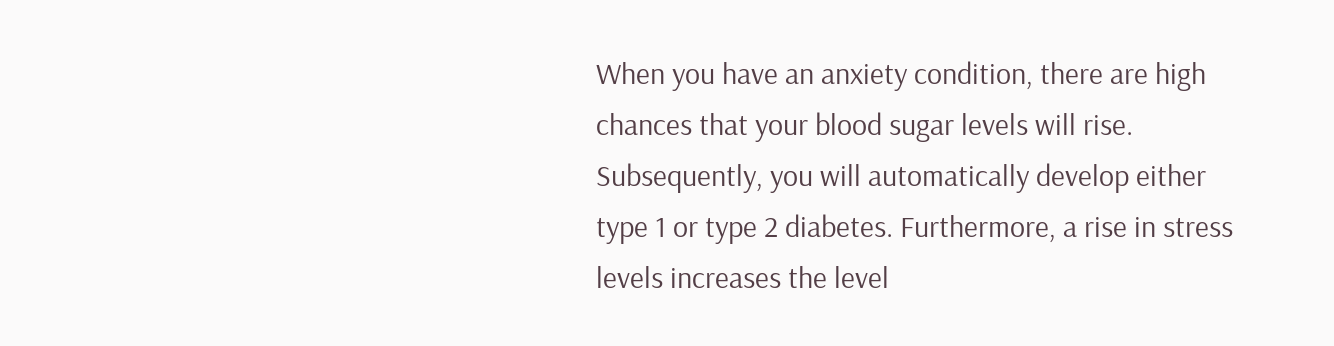When you have an anxiety condition, there are high chances that your blood sugar levels will rise. Subsequently, you will automatically develop either type 1 or type 2 diabetes. Furthermore, a rise in stress levels increases the level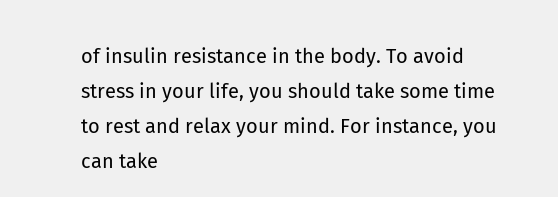of insulin resistance in the body. To avoid stress in your life, you should take some time to rest and relax your mind. For instance, you can take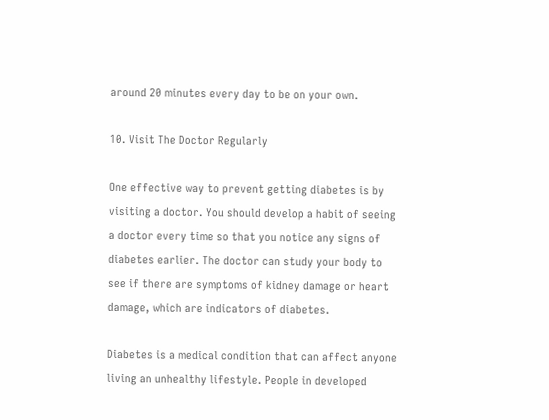around 20 minutes every day to be on your own.

10. Visit The Doctor Regularly

One effective way to prevent getting diabetes is by visiting a doctor. You should develop a habit of seeing a doctor every time so that you notice any signs of diabetes earlier. The doctor can study your body to see if there are symptoms of kidney damage or heart damage, which are indicators of diabetes.

Diabetes is a medical condition that can affect anyone living an unhealthy lifestyle. People in developed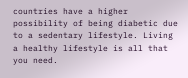countries have a higher possibility of being diabetic due to a sedentary lifestyle. Living a healthy lifestyle is all that you need.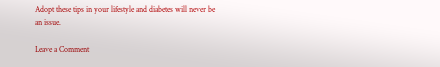Adopt these tips in your lifestyle and diabetes will never be an issue.

Leave a Comment